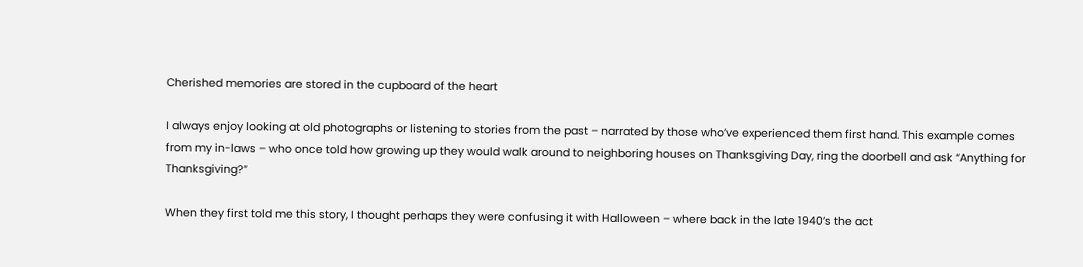Cherished memories are stored in the cupboard of the heart

I always enjoy looking at old photographs or listening to stories from the past – narrated by those who’ve experienced them first hand. This example comes from my in-laws – who once told how growing up they would walk around to neighboring houses on Thanksgiving Day, ring the doorbell and ask “Anything for Thanksgiving?”

When they first told me this story, I thought perhaps they were confusing it with Halloween – where back in the late 1940’s the act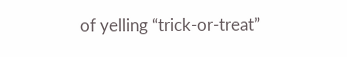of yelling “trick-or-treat”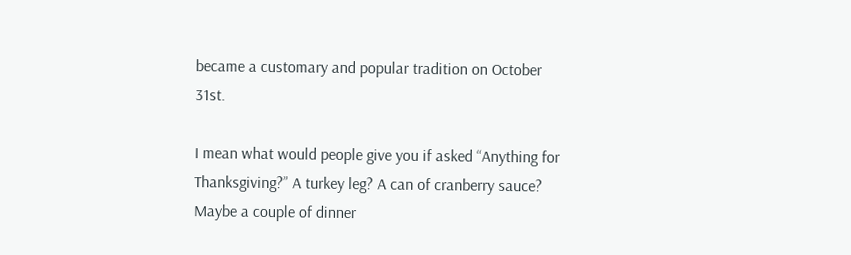became a customary and popular tradition on October 31st.

I mean what would people give you if asked “Anything for Thanksgiving?” A turkey leg? A can of cranberry sauce? Maybe a couple of dinner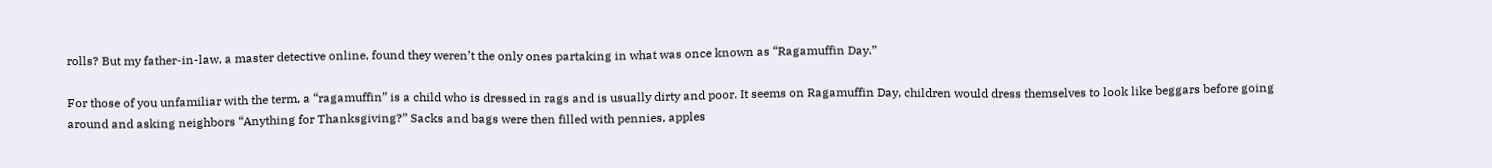rolls? But my father-in-law, a master detective online, found they weren’t the only ones partaking in what was once known as “Ragamuffin Day.”

For those of you unfamiliar with the term, a “ragamuffin” is a child who is dressed in rags and is usually dirty and poor. It seems on Ragamuffin Day, children would dress themselves to look like beggars before going around and asking neighbors “Anything for Thanksgiving?” Sacks and bags were then filled with pennies, apples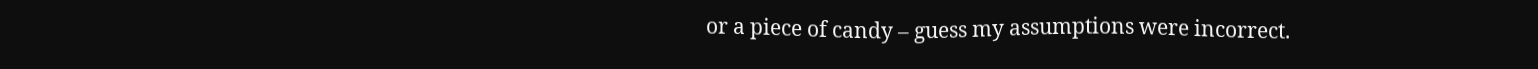or a piece of candy – guess my assumptions were incorrect.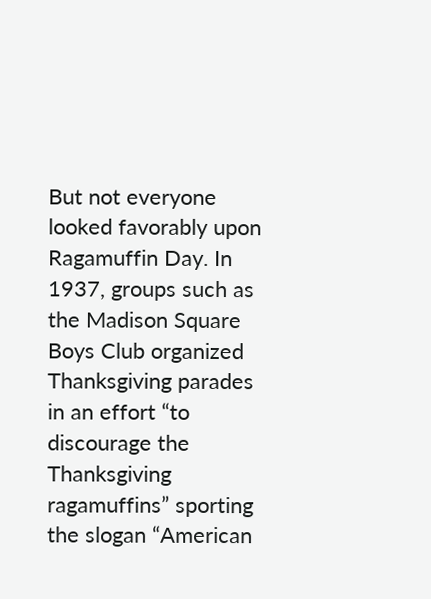But not everyone looked favorably upon Ragamuffin Day. In 1937, groups such as the Madison Square Boys Club organized Thanksgiving parades in an effort “to discourage the Thanksgiving ragamuffins” sporting the slogan “American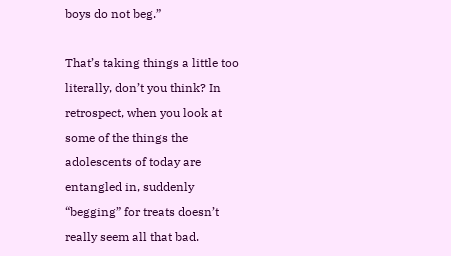boys do not beg.”

That’s taking things a little too literally, don’t you think? In retrospect, when you look at some of the things the adolescents of today are entangled in, suddenly “begging” for treats doesn’t really seem all that bad.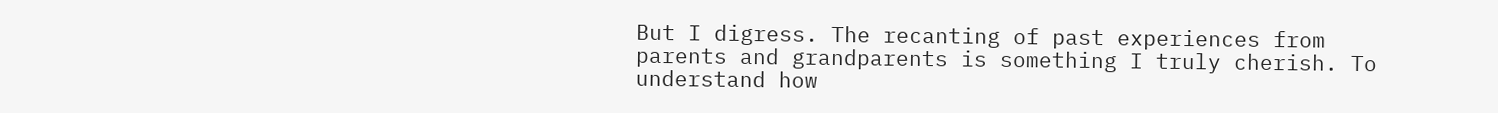But I digress. The recanting of past experiences from parents and grandparents is something I truly cherish. To understand how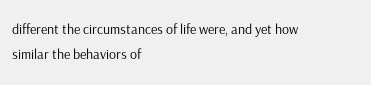different the circumstances of life were, and yet how similar the behaviors of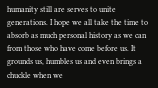humanity still are serves to unite generations. I hope we all take the time to absorb as much personal history as we can from those who have come before us. It grounds us, humbles us and even brings a chuckle when we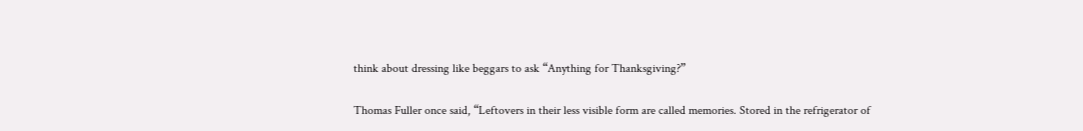think about dressing like beggars to ask “Anything for Thanksgiving?”

Thomas Fuller once said, “Leftovers in their less visible form are called memories. Stored in the refrigerator of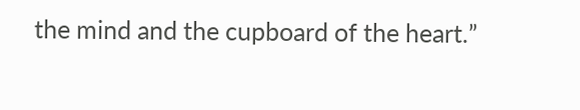the mind and the cupboard of the heart.”